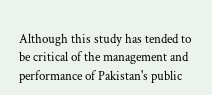Although this study has tended to be critical of the management and performance of Pakistan's public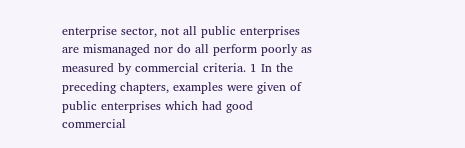enterprise sector, not all public enterprises are mismanaged nor do all perform poorly as measured by commercial criteria. 1 In the preceding chapters, examples were given of public enterprises which had good commercial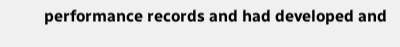performance records and had developed and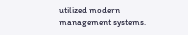utilized modern management systems.